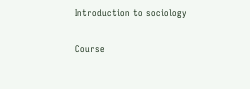Introduction to sociology

Course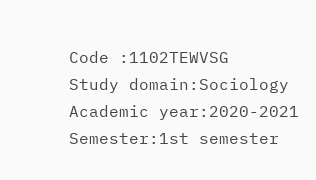Code :1102TEWVSG
Study domain:Sociology
Academic year:2020-2021
Semester:1st semester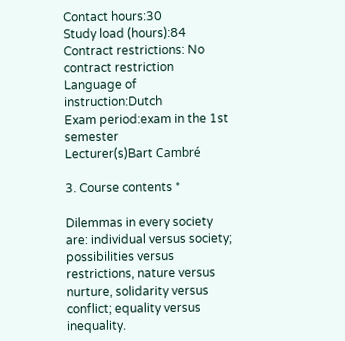Contact hours:30
Study load (hours):84
Contract restrictions: No contract restriction
Language of instruction:Dutch
Exam period:exam in the 1st semester
Lecturer(s)Bart Cambré

3. Course contents *

Dilemmas in every society are: individual versus society; possibilities versus restrictions, nature versus nurture, solidarity versus conflict; equality versus inequality.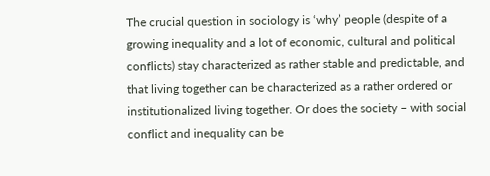The crucial question in sociology is ‘why’ people (despite of a growing inequality and a lot of economic, cultural and political conflicts) stay characterized as rather stable and predictable, and that living together can be characterized as a rather ordered or institutionalized living together. Or does the society – with social conflict and inequality can be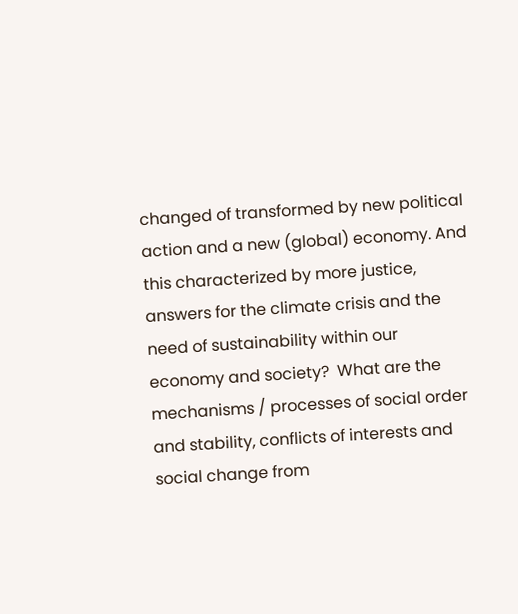changed of transformed by new political action and a new (global) economy. And this characterized by more justice, answers for the climate crisis and the need of sustainability within our economy and society?  What are the mechanisms / processes of social order and stability, conflicts of interests and social change from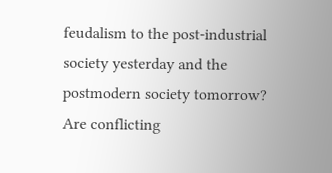feudalism to the post-industrial society yesterday and the postmodern society tomorrow?  Are conflicting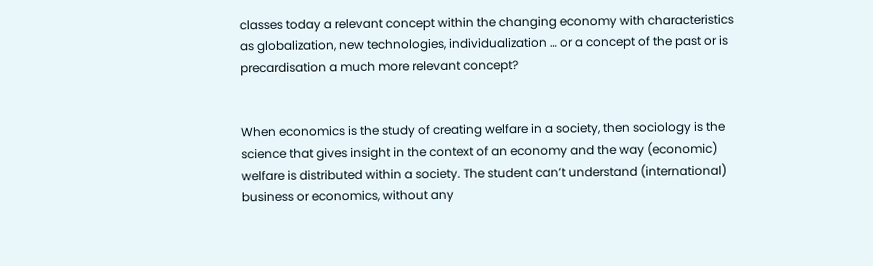classes today a relevant concept within the changing economy with characteristics as globalization, new technologies, individualization … or a concept of the past or is precardisation a much more relevant concept?


When economics is the study of creating welfare in a society, then sociology is the science that gives insight in the context of an economy and the way (economic) welfare is distributed within a society. The student can’t understand (international) business or economics, without any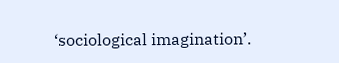‘sociological imagination’.